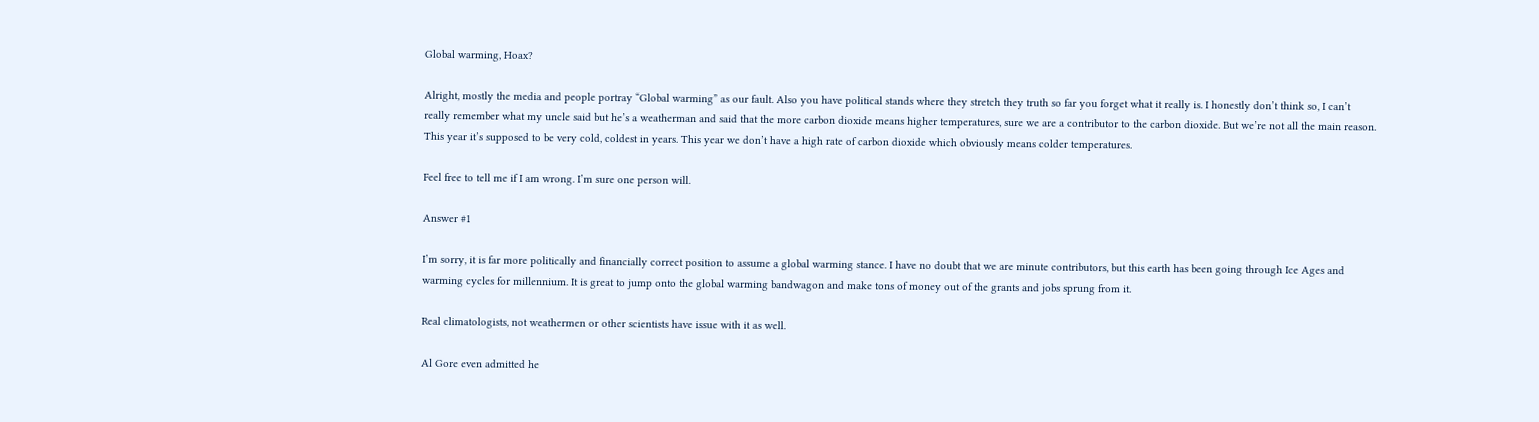Global warming, Hoax?

Alright, mostly the media and people portray “Global warming” as our fault. Also you have political stands where they stretch they truth so far you forget what it really is. I honestly don’t think so, I can’t really remember what my uncle said but he’s a weatherman and said that the more carbon dioxide means higher temperatures, sure we are a contributor to the carbon dioxide. But we’re not all the main reason. This year it’s supposed to be very cold, coldest in years. This year we don’t have a high rate of carbon dioxide which obviously means colder temperatures.

Feel free to tell me if I am wrong. I’m sure one person will.

Answer #1

I’m sorry, it is far more politically and financially correct position to assume a global warming stance. I have no doubt that we are minute contributors, but this earth has been going through Ice Ages and warming cycles for millennium. It is great to jump onto the global warming bandwagon and make tons of money out of the grants and jobs sprung from it.

Real climatologists, not weathermen or other scientists have issue with it as well.

Al Gore even admitted he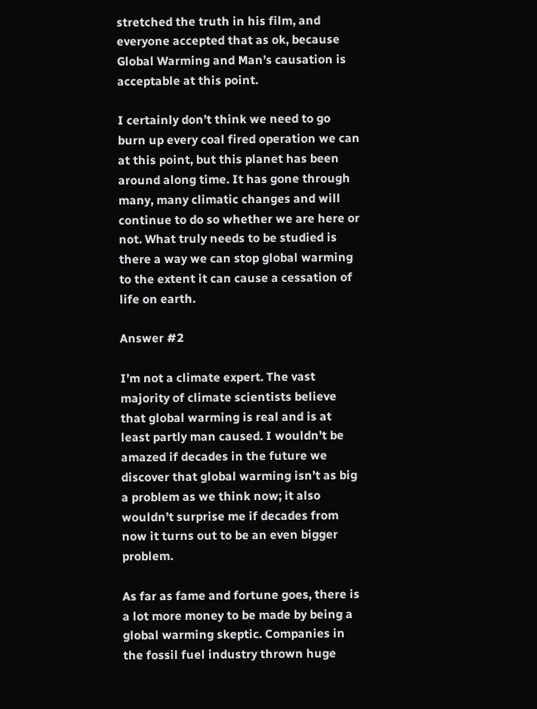stretched the truth in his film, and everyone accepted that as ok, because Global Warming and Man’s causation is acceptable at this point.

I certainly don’t think we need to go burn up every coal fired operation we can at this point, but this planet has been around along time. It has gone through many, many climatic changes and will continue to do so whether we are here or not. What truly needs to be studied is there a way we can stop global warming to the extent it can cause a cessation of life on earth.

Answer #2

I’m not a climate expert. The vast majority of climate scientists believe that global warming is real and is at least partly man caused. I wouldn’t be amazed if decades in the future we discover that global warming isn’t as big a problem as we think now; it also wouldn’t surprise me if decades from now it turns out to be an even bigger problem.

As far as fame and fortune goes, there is a lot more money to be made by being a global warming skeptic. Companies in the fossil fuel industry thrown huge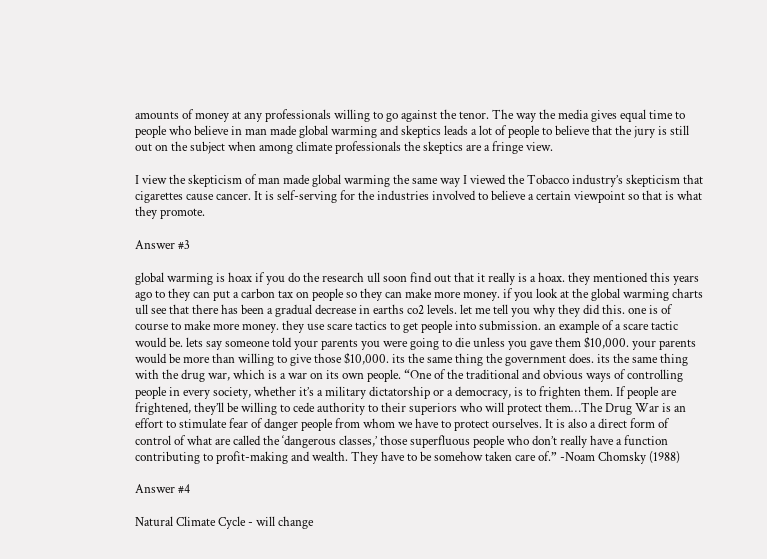amounts of money at any professionals willing to go against the tenor. The way the media gives equal time to people who believe in man made global warming and skeptics leads a lot of people to believe that the jury is still out on the subject when among climate professionals the skeptics are a fringe view.

I view the skepticism of man made global warming the same way I viewed the Tobacco industry’s skepticism that cigarettes cause cancer. It is self-serving for the industries involved to believe a certain viewpoint so that is what they promote.

Answer #3

global warming is hoax if you do the research ull soon find out that it really is a hoax. they mentioned this years ago to they can put a carbon tax on people so they can make more money. if you look at the global warming charts ull see that there has been a gradual decrease in earths co2 levels. let me tell you why they did this. one is of course to make more money. they use scare tactics to get people into submission. an example of a scare tactic would be. lets say someone told your parents you were going to die unless you gave them $10,000. your parents would be more than willing to give those $10,000. its the same thing the government does. its the same thing with the drug war, which is a war on its own people. “One of the traditional and obvious ways of controlling people in every society, whether it’s a military dictatorship or a democracy, is to frighten them. If people are frightened, they’ll be willing to cede authority to their superiors who will protect them…The Drug War is an effort to stimulate fear of danger people from whom we have to protect ourselves. It is also a direct form of control of what are called the ‘dangerous classes,’ those superfluous people who don’t really have a function contributing to profit-making and wealth. They have to be somehow taken care of.” -Noam Chomsky (1988)

Answer #4

Natural Climate Cycle - will change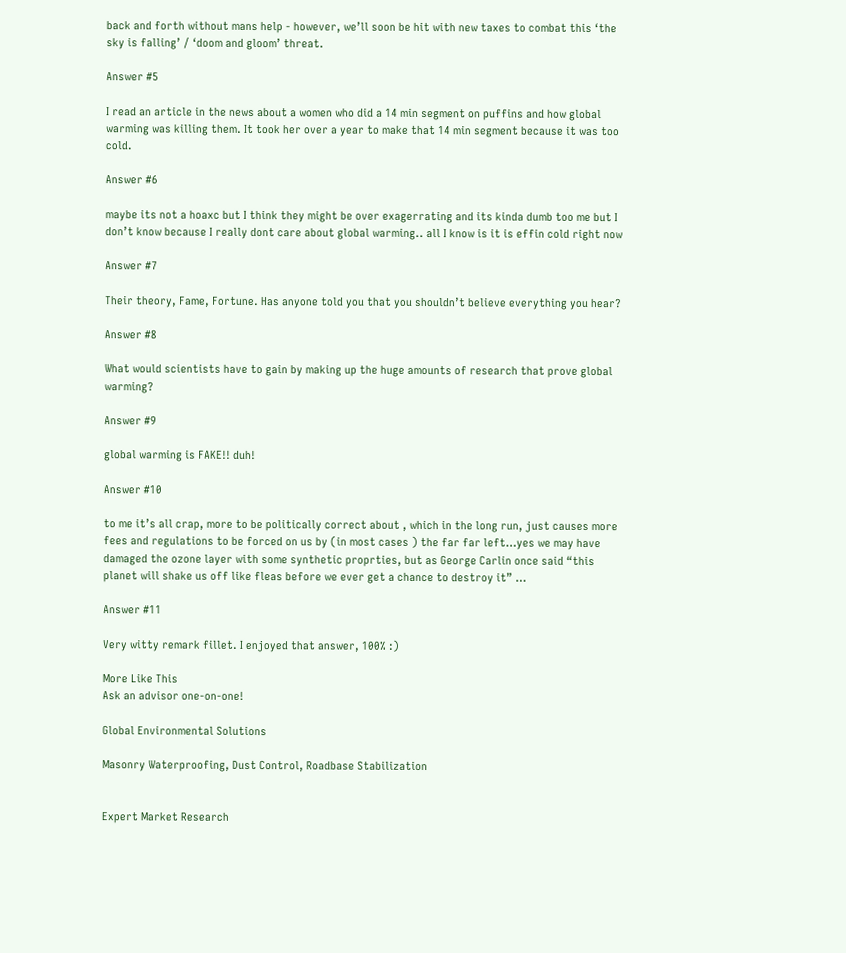back and forth without mans help - however, we’ll soon be hit with new taxes to combat this ‘the sky is falling’ / ‘doom and gloom’ threat.

Answer #5

I read an article in the news about a women who did a 14 min segment on puffins and how global warming was killing them. It took her over a year to make that 14 min segment because it was too cold.

Answer #6

maybe its not a hoaxc but I think they might be over exagerrating and its kinda dumb too me but I don’t know because I really dont care about global warming.. all I know is it is effin cold right now

Answer #7

Their theory, Fame, Fortune. Has anyone told you that you shouldn’t believe everything you hear?

Answer #8

What would scientists have to gain by making up the huge amounts of research that prove global warming?

Answer #9

global warming is FAKE!! duh!

Answer #10

to me it’s all crap, more to be politically correct about , which in the long run, just causes more fees and regulations to be forced on us by (in most cases ) the far far left…yes we may have damaged the ozone layer with some synthetic proprties, but as George Carlin once said “this planet will shake us off like fleas before we ever get a chance to destroy it” …

Answer #11

Very witty remark fillet. I enjoyed that answer, 100% :)

More Like This
Ask an advisor one-on-one!

Global Environmental Solutions

Masonry Waterproofing, Dust Control, Roadbase Stabilization


Expert Market Research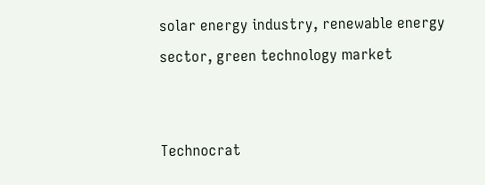solar energy industry, renewable energy sector, green technology market


Technocrat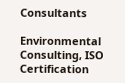Consultants

Environmental Consulting, ISO Certification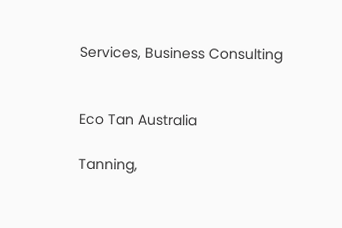Services, Business Consulting


Eco Tan Australia

Tanning,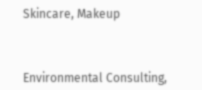Skincare, Makeup



Environmental Consulting,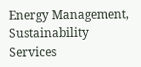Energy Management, Sustainability Services